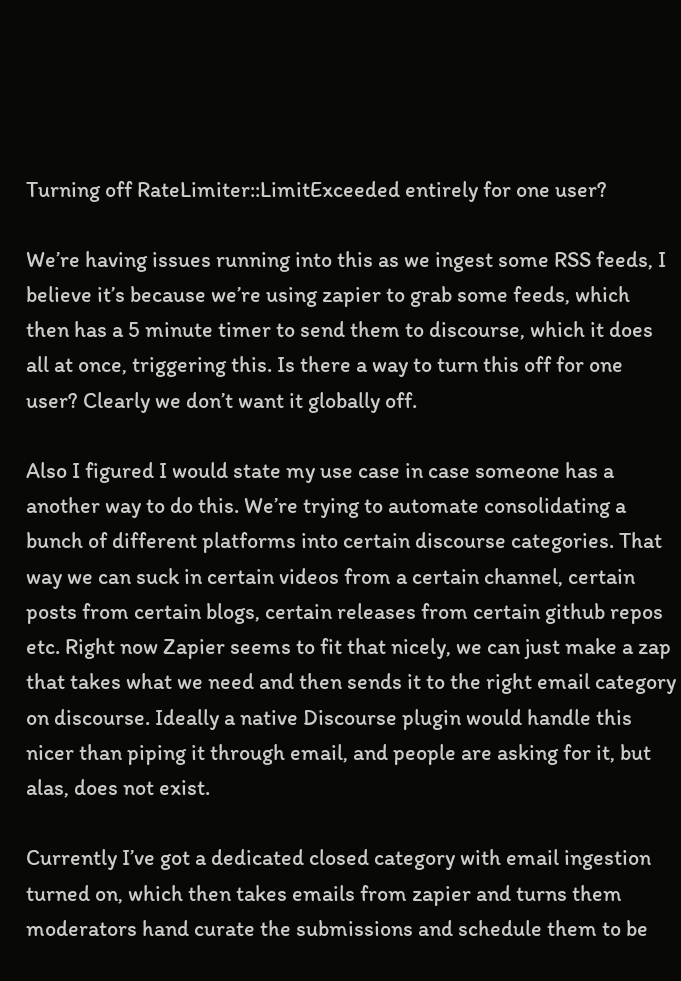Turning off RateLimiter::LimitExceeded entirely for one user?

We’re having issues running into this as we ingest some RSS feeds, I believe it’s because we’re using zapier to grab some feeds, which then has a 5 minute timer to send them to discourse, which it does all at once, triggering this. Is there a way to turn this off for one user? Clearly we don’t want it globally off.

Also I figured I would state my use case in case someone has a another way to do this. We’re trying to automate consolidating a bunch of different platforms into certain discourse categories. That way we can suck in certain videos from a certain channel, certain posts from certain blogs, certain releases from certain github repos etc. Right now Zapier seems to fit that nicely, we can just make a zap that takes what we need and then sends it to the right email category on discourse. Ideally a native Discourse plugin would handle this nicer than piping it through email, and people are asking for it, but alas, does not exist.

Currently I’ve got a dedicated closed category with email ingestion turned on, which then takes emails from zapier and turns them moderators hand curate the submissions and schedule them to be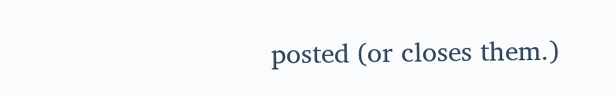posted (or closes them.)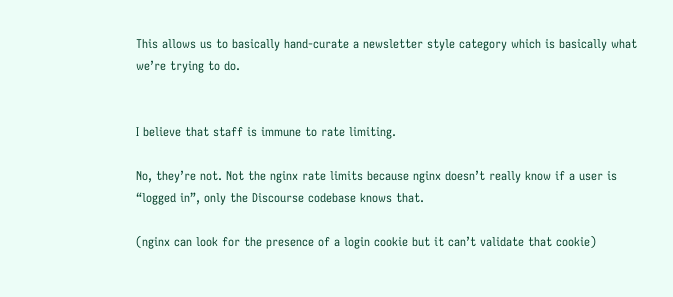This allows us to basically hand-curate a newsletter style category which is basically what we’re trying to do.


I believe that staff is immune to rate limiting.

No, they’re not. Not the nginx rate limits because nginx doesn’t really know if a user is “logged in”, only the Discourse codebase knows that.

(nginx can look for the presence of a login cookie but it can’t validate that cookie)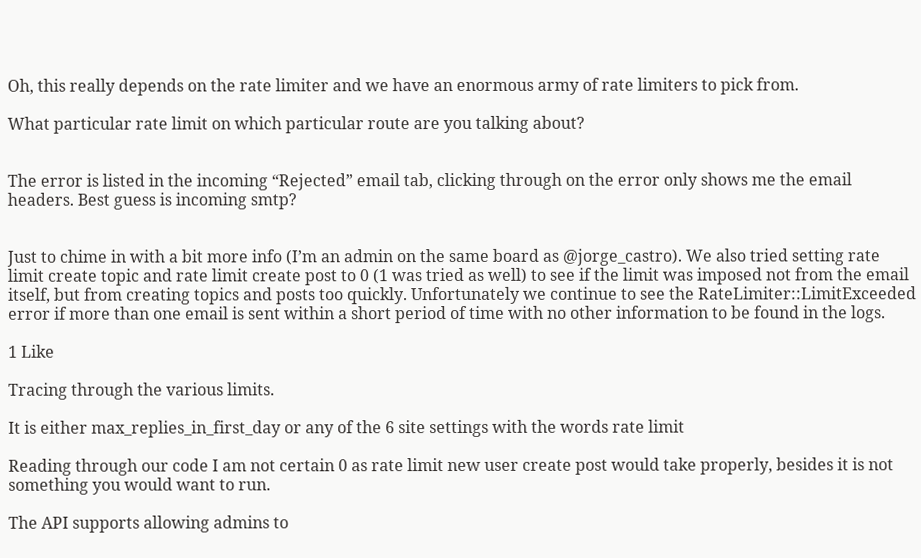Oh, this really depends on the rate limiter and we have an enormous army of rate limiters to pick from.

What particular rate limit on which particular route are you talking about?


The error is listed in the incoming “Rejected” email tab, clicking through on the error only shows me the email headers. Best guess is incoming smtp?


Just to chime in with a bit more info (I’m an admin on the same board as @jorge_castro). We also tried setting rate limit create topic and rate limit create post to 0 (1 was tried as well) to see if the limit was imposed not from the email itself, but from creating topics and posts too quickly. Unfortunately we continue to see the RateLimiter::LimitExceeded error if more than one email is sent within a short period of time with no other information to be found in the logs.

1 Like

Tracing through the various limits.

It is either max_replies_in_first_day or any of the 6 site settings with the words rate limit

Reading through our code I am not certain 0 as rate limit new user create post would take properly, besides it is not something you would want to run.

The API supports allowing admins to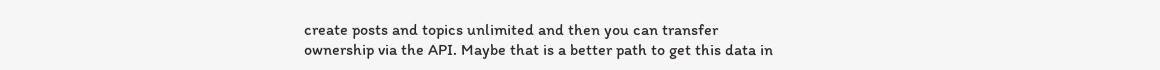create posts and topics unlimited and then you can transfer ownership via the API. Maybe that is a better path to get this data in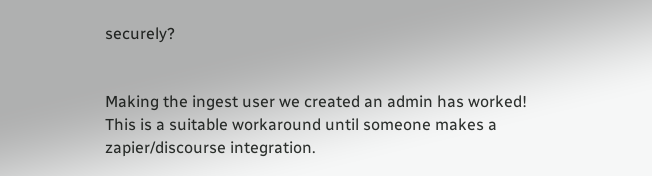securely?


Making the ingest user we created an admin has worked! This is a suitable workaround until someone makes a zapier/discourse integration.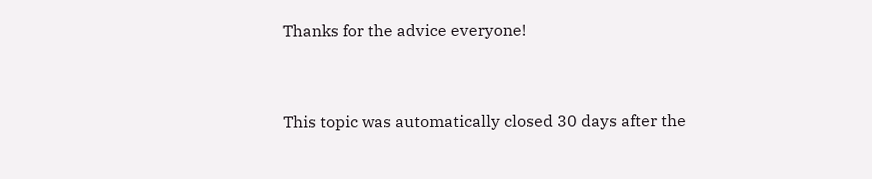Thanks for the advice everyone!


This topic was automatically closed 30 days after the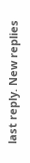last reply. New replies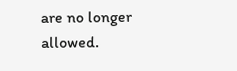are no longer allowed.